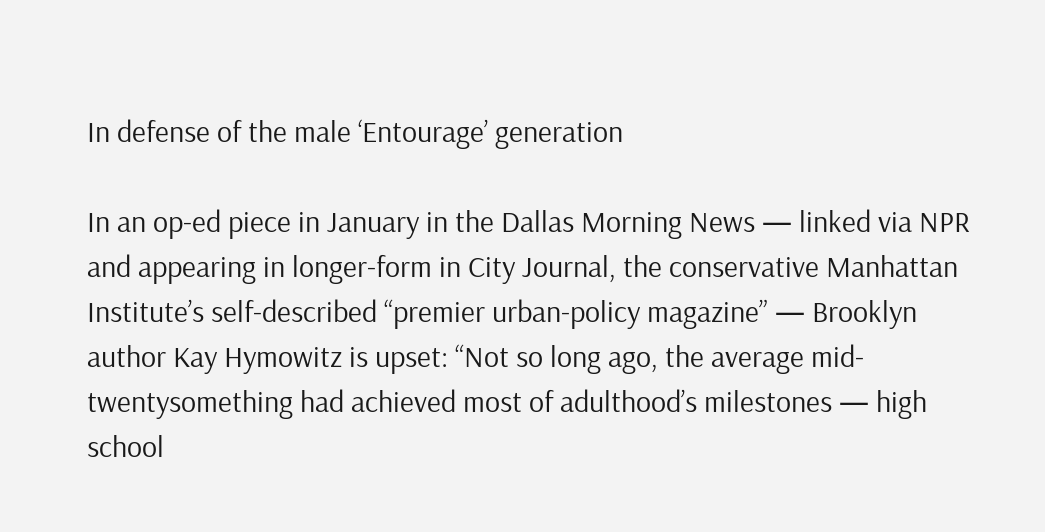In defense of the male ‘Entourage’ generation

In an op-ed piece in January in the Dallas Morning News — linked via NPR and appearing in longer-form in City Journal, the conservative Manhattan Institute’s self-described “premier urban-policy magazine” — Brooklyn author Kay Hymowitz is upset: “Not so long ago, the average mid-twentysomething had achieved most of adulthood’s milestones — high school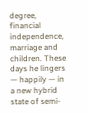degree, financial independence, marriage and children. These days he lingers — happily — in a new hybrid state of semi-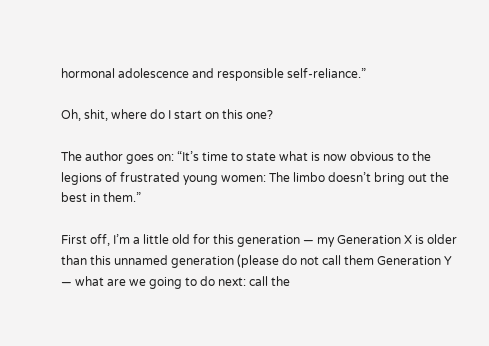hormonal adolescence and responsible self-reliance.”

Oh, shit, where do I start on this one?

The author goes on: “It’s time to state what is now obvious to the legions of frustrated young women: The limbo doesn’t bring out the best in them.”

First off, I’m a little old for this generation — my Generation X is older than this unnamed generation (please do not call them Generation Y — what are we going to do next: call the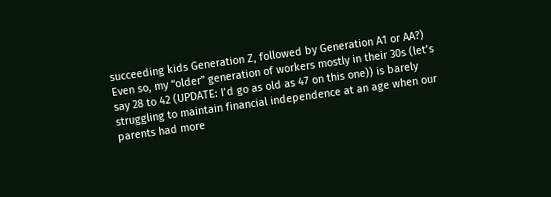succeeding kids Generation Z, followed by Generation A1 or AA?) Even so, my “older” generation of workers mostly in their 30s (let’s say 28 to 42 (UPDATE: I’d go as old as 47 on this one)) is barely struggling to maintain financial independence at an age when our parents had more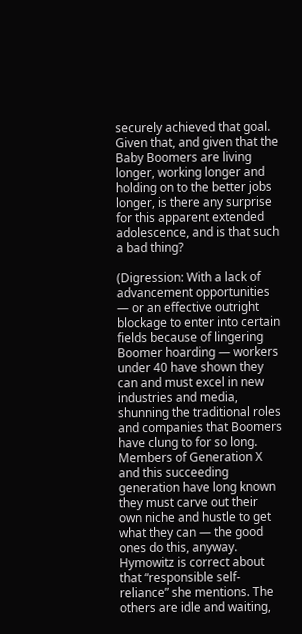securely achieved that goal. Given that, and given that the Baby Boomers are living longer, working longer and holding on to the better jobs longer, is there any surprise for this apparent extended adolescence, and is that such a bad thing?

(Digression: With a lack of advancement opportunities — or an effective outright blockage to enter into certain fields because of lingering Boomer hoarding — workers under 40 have shown they can and must excel in new industries and media, shunning the traditional roles and companies that Boomers have clung to for so long. Members of Generation X and this succeeding generation have long known they must carve out their own niche and hustle to get what they can — the good ones do this, anyway. Hymowitz is correct about that “responsible self-reliance” she mentions. The others are idle and waiting,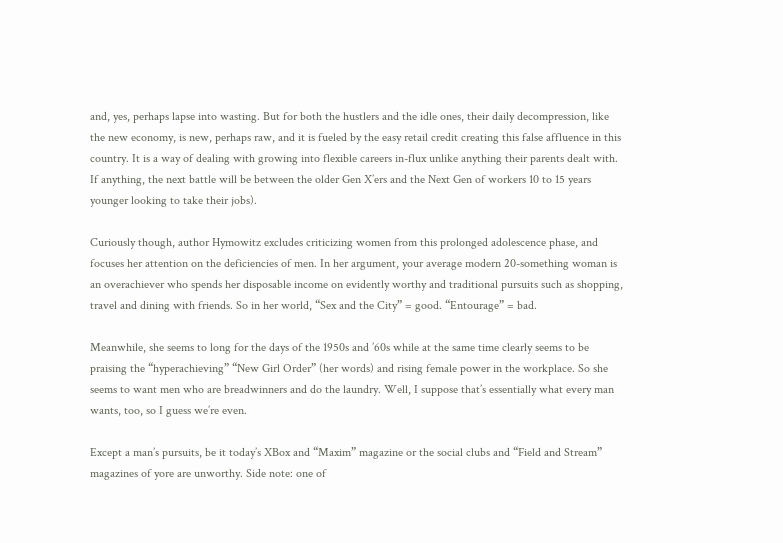and, yes, perhaps lapse into wasting. But for both the hustlers and the idle ones, their daily decompression, like the new economy, is new, perhaps raw, and it is fueled by the easy retail credit creating this false affluence in this country. It is a way of dealing with growing into flexible careers in-flux unlike anything their parents dealt with. If anything, the next battle will be between the older Gen X’ers and the Next Gen of workers 10 to 15 years younger looking to take their jobs).

Curiously though, author Hymowitz excludes criticizing women from this prolonged adolescence phase, and focuses her attention on the deficiencies of men. In her argument, your average modern 20-something woman is an overachiever who spends her disposable income on evidently worthy and traditional pursuits such as shopping, travel and dining with friends. So in her world, “Sex and the City” = good. “Entourage” = bad.

Meanwhile, she seems to long for the days of the 1950s and ’60s while at the same time clearly seems to be praising the “hyperachieving” “New Girl Order” (her words) and rising female power in the workplace. So she seems to want men who are breadwinners and do the laundry. Well, I suppose that’s essentially what every man wants, too, so I guess we’re even.

Except a man’s pursuits, be it today’s XBox and “Maxim” magazine or the social clubs and “Field and Stream” magazines of yore are unworthy. Side note: one of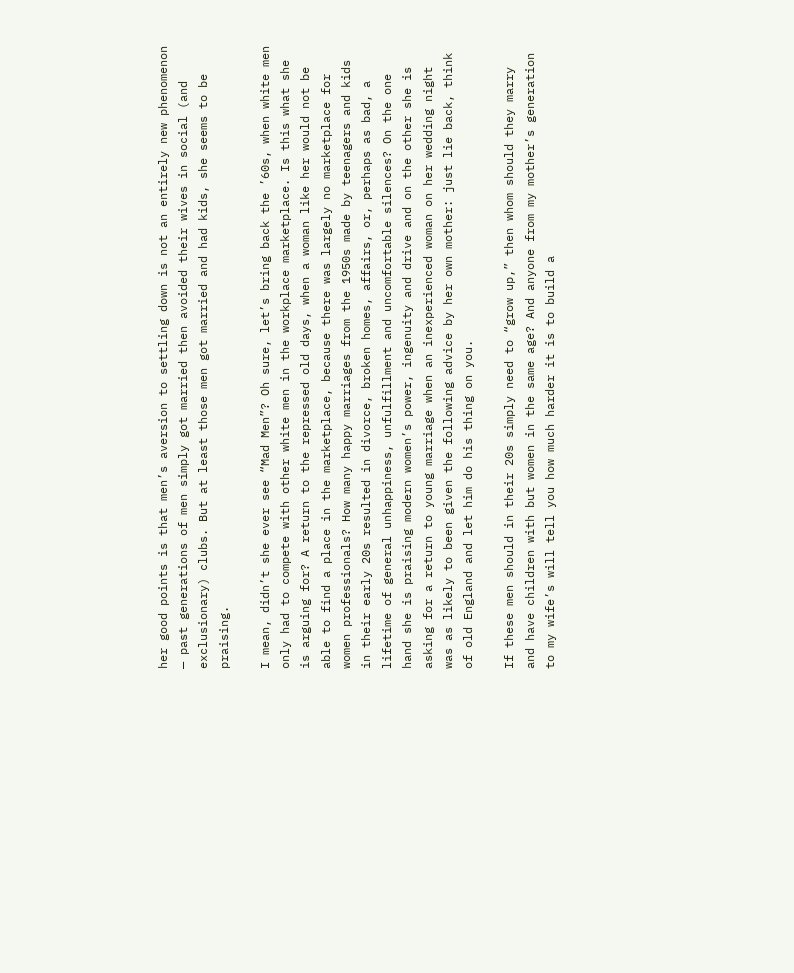her good points is that men’s aversion to settling down is not an entirely new phenomenon — past generations of men simply got married then avoided their wives in social (and exclusionary) clubs. But at least those men got married and had kids, she seems to be praising.

I mean, didn’t she ever see “Mad Men”? Oh sure, let’s bring back the ’60s, when white men only had to compete with other white men in the workplace marketplace. Is this what she is arguing for? A return to the repressed old days, when a woman like her would not be able to find a place in the marketplace, because there was largely no marketplace for women professionals? How many happy marriages from the 1950s made by teenagers and kids in their early 20s resulted in divorce, broken homes, affairs, or, perhaps as bad, a lifetime of general unhappiness, unfulfillment and uncomfortable silences? On the one hand she is praising modern women’s power, ingenuity and drive and on the other she is asking for a return to young marriage when an inexperienced woman on her wedding night was as likely to been given the following advice by her own mother: just lie back, think of old England and let him do his thing on you.

If these men should in their 20s simply need to “grow up,” then whom should they marry and have children with but women in the same age? And anyone from my mother’s generation to my wife’s will tell you how much harder it is to build a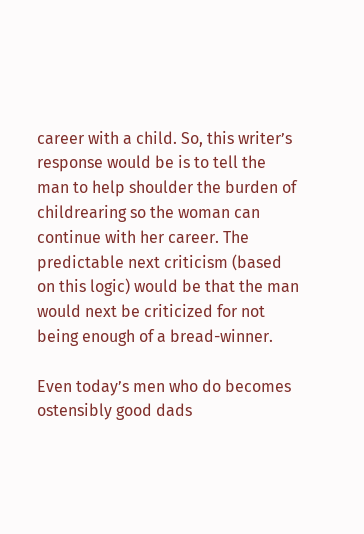career with a child. So, this writer’s response would be is to tell the man to help shoulder the burden of childrearing so the woman can continue with her career. The predictable next criticism (based on this logic) would be that the man would next be criticized for not being enough of a bread-winner.

Even today’s men who do becomes ostensibly good dads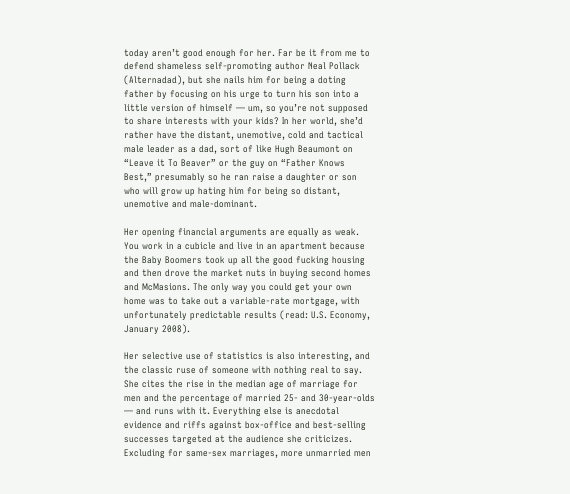today aren’t good enough for her. Far be it from me to defend shameless self-promoting author Neal Pollack (Alternadad), but she nails him for being a doting father by focusing on his urge to turn his son into a little version of himself — um, so you’re not supposed to share interests with your kids? In her world, she’d rather have the distant, unemotive, cold and tactical male leader as a dad, sort of like Hugh Beaumont on “Leave it To Beaver” or the guy on “Father Knows Best,” presumably so he ran raise a daughter or son who will grow up hating him for being so distant, unemotive and male-dominant.

Her opening financial arguments are equally as weak. You work in a cubicle and live in an apartment because the Baby Boomers took up all the good fucking housing and then drove the market nuts in buying second homes and McMasions. The only way you could get your own home was to take out a variable-rate mortgage, with unfortunately predictable results (read: U.S. Economy, January 2008).

Her selective use of statistics is also interesting, and the classic ruse of someone with nothing real to say. She cites the rise in the median age of marriage for men and the percentage of married 25- and 30-year-olds — and runs with it. Everything else is anecdotal evidence and riffs against box-office and best-selling successes targeted at the audience she criticizes. Excluding for same-sex marriages, more unmarried men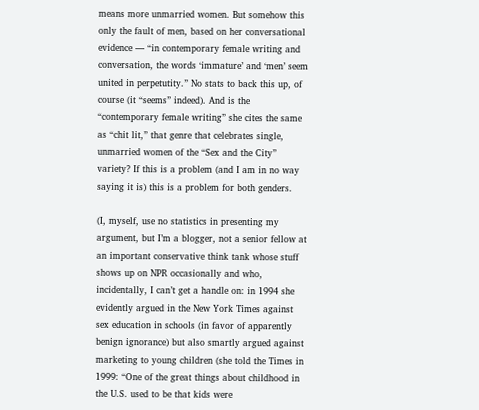means more unmarried women. But somehow this only the fault of men, based on her conversational evidence — “in contemporary female writing and conversation, the words ‘immature’ and ‘men’ seem united in perpetutity.” No stats to back this up, of course (it “seems” indeed). And is the “contemporary female writing” she cites the same as “chit lit,” that genre that celebrates single, unmarried women of the “Sex and the City” variety? If this is a problem (and I am in no way saying it is) this is a problem for both genders.

(I, myself, use no statistics in presenting my argument, but I’m a blogger, not a senior fellow at an important conservative think tank whose stuff shows up on NPR occasionally and who, incidentally, I can’t get a handle on: in 1994 she evidently argued in the New York Times against sex education in schools (in favor of apparently benign ignorance) but also smartly argued against marketing to young children (she told the Times in 1999: “One of the great things about childhood in the U.S. used to be that kids were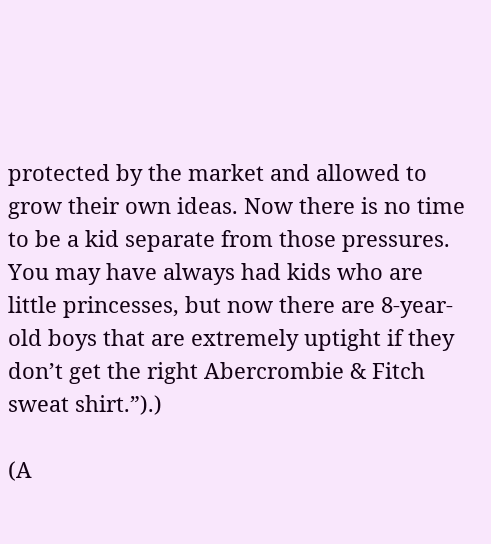protected by the market and allowed to grow their own ideas. Now there is no time to be a kid separate from those pressures. You may have always had kids who are little princesses, but now there are 8-year-old boys that are extremely uptight if they don’t get the right Abercrombie & Fitch sweat shirt.”).)

(A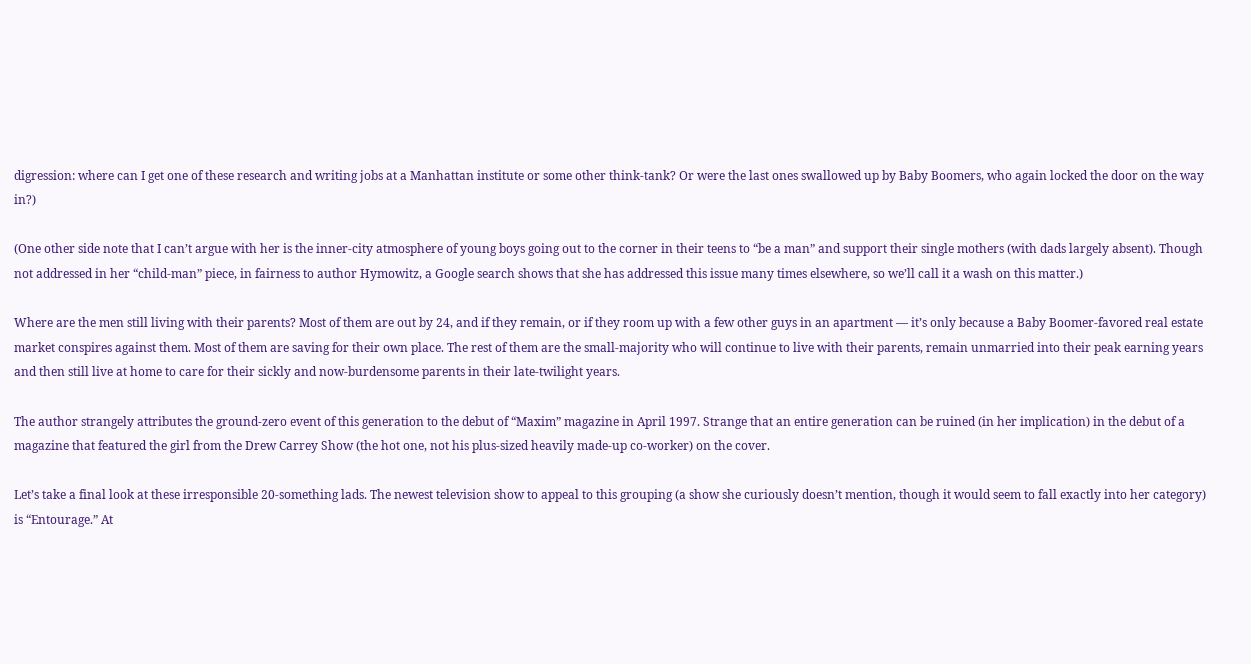digression: where can I get one of these research and writing jobs at a Manhattan institute or some other think-tank? Or were the last ones swallowed up by Baby Boomers, who again locked the door on the way in?)

(One other side note that I can’t argue with her is the inner-city atmosphere of young boys going out to the corner in their teens to “be a man” and support their single mothers (with dads largely absent). Though not addressed in her “child-man” piece, in fairness to author Hymowitz, a Google search shows that she has addressed this issue many times elsewhere, so we’ll call it a wash on this matter.)

Where are the men still living with their parents? Most of them are out by 24, and if they remain, or if they room up with a few other guys in an apartment — it’s only because a Baby Boomer-favored real estate market conspires against them. Most of them are saving for their own place. The rest of them are the small-majority who will continue to live with their parents, remain unmarried into their peak earning years and then still live at home to care for their sickly and now-burdensome parents in their late-twilight years.

The author strangely attributes the ground-zero event of this generation to the debut of “Maxim” magazine in April 1997. Strange that an entire generation can be ruined (in her implication) in the debut of a magazine that featured the girl from the Drew Carrey Show (the hot one, not his plus-sized heavily made-up co-worker) on the cover.

Let’s take a final look at these irresponsible 20-something lads. The newest television show to appeal to this grouping (a show she curiously doesn’t mention, though it would seem to fall exactly into her category) is “Entourage.” At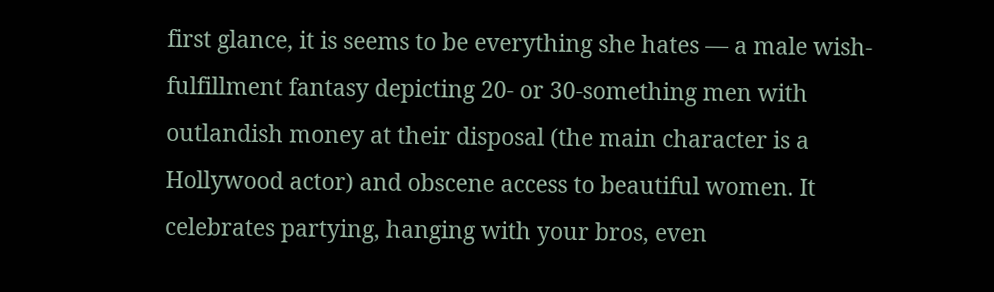first glance, it is seems to be everything she hates — a male wish-fulfillment fantasy depicting 20- or 30-something men with outlandish money at their disposal (the main character is a Hollywood actor) and obscene access to beautiful women. It celebrates partying, hanging with your bros, even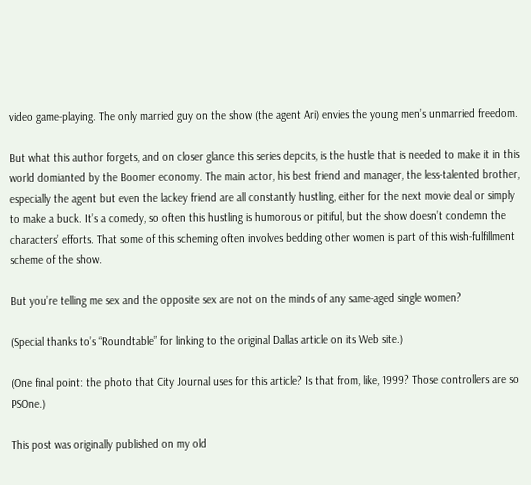video game-playing. The only married guy on the show (the agent Ari) envies the young men’s unmarried freedom.

But what this author forgets, and on closer glance this series depcits, is the hustle that is needed to make it in this world domianted by the Boomer economy. The main actor, his best friend and manager, the less-talented brother, especially the agent but even the lackey friend are all constantly hustling, either for the next movie deal or simply to make a buck. It’s a comedy, so often this hustling is humorous or pitiful, but the show doesn’t condemn the characters’ efforts. That some of this scheming often involves bedding other women is part of this wish-fulfillment scheme of the show.

But you’re telling me sex and the opposite sex are not on the minds of any same-aged single women?

(Special thanks to’s “Roundtable” for linking to the original Dallas article on its Web site.)

(One final point: the photo that City Journal uses for this article? Is that from, like, 1999? Those controllers are so PSOne.)

This post was originally published on my old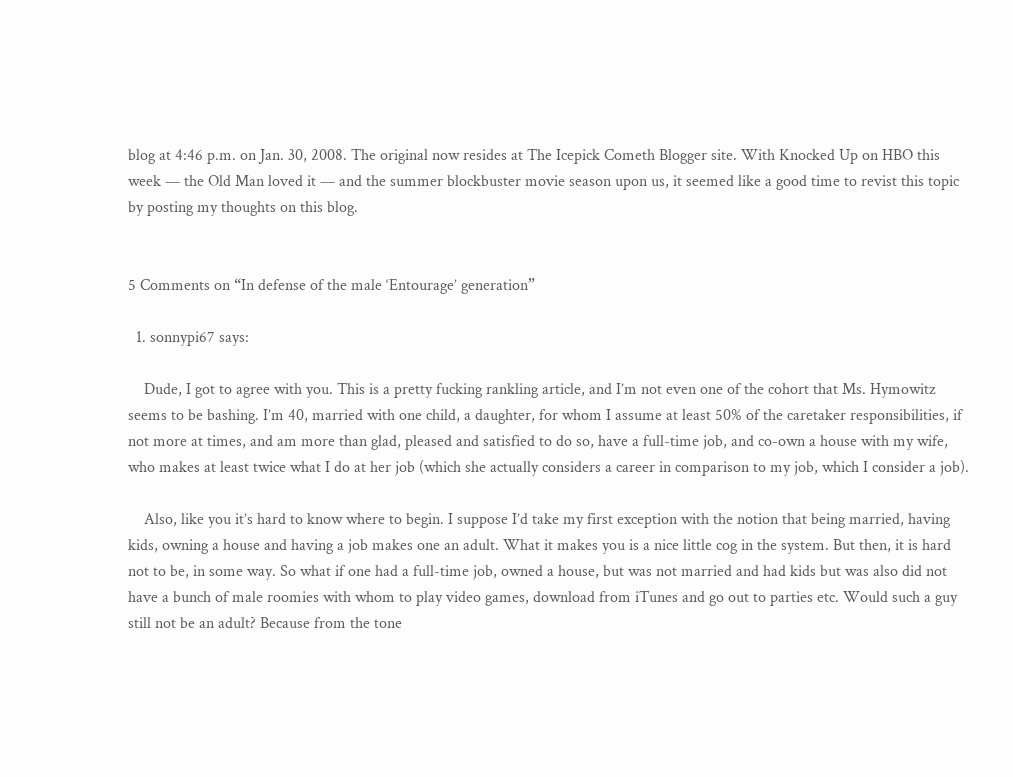blog at 4:46 p.m. on Jan. 30, 2008. The original now resides at The Icepick Cometh Blogger site. With Knocked Up on HBO this week — the Old Man loved it — and the summer blockbuster movie season upon us, it seemed like a good time to revist this topic by posting my thoughts on this blog.


5 Comments on “In defense of the male ‘Entourage’ generation”

  1. sonnypi67 says:

    Dude, I got to agree with you. This is a pretty fucking rankling article, and I’m not even one of the cohort that Ms. Hymowitz seems to be bashing. I’m 40, married with one child, a daughter, for whom I assume at least 50% of the caretaker responsibilities, if not more at times, and am more than glad, pleased and satisfied to do so, have a full-time job, and co-own a house with my wife, who makes at least twice what I do at her job (which she actually considers a career in comparison to my job, which I consider a job).

    Also, like you it’s hard to know where to begin. I suppose I’d take my first exception with the notion that being married, having kids, owning a house and having a job makes one an adult. What it makes you is a nice little cog in the system. But then, it is hard not to be, in some way. So what if one had a full-time job, owned a house, but was not married and had kids but was also did not have a bunch of male roomies with whom to play video games, download from iTunes and go out to parties etc. Would such a guy still not be an adult? Because from the tone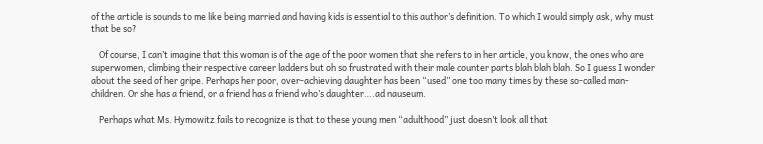of the article is sounds to me like being married and having kids is essential to this author’s definition. To which I would simply ask, why must that be so?

    Of course, I can’t imagine that this woman is of the age of the poor women that she refers to in her article, you know, the ones who are superwomen, climbing their respective career ladders but oh so frustrated with their male counter parts blah blah blah. So I guess I wonder about the seed of her gripe. Perhaps her poor, over-achieving daughter has been “used” one too many times by these so-called man-children. Or she has a friend, or a friend has a friend who’s daughter….ad nauseum.

    Perhaps what Ms. Hymowitz fails to recognize is that to these young men “adulthood” just doesn’t look all that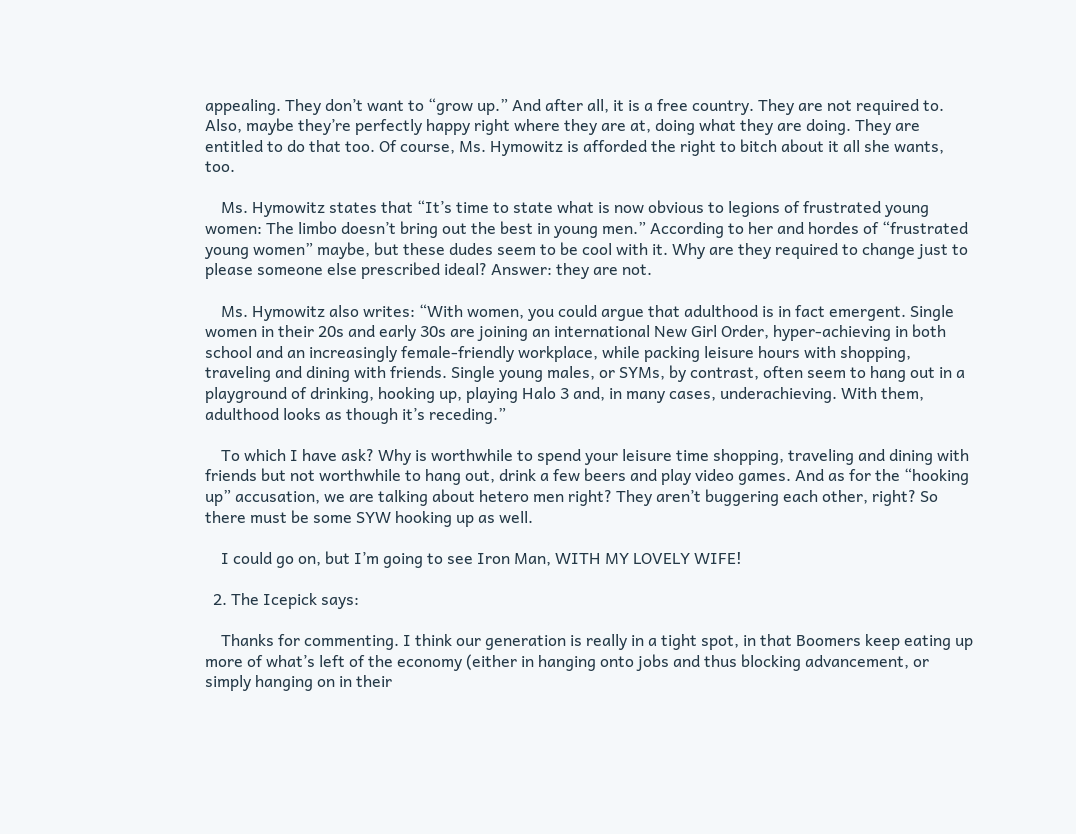appealing. They don’t want to “grow up.” And after all, it is a free country. They are not required to. Also, maybe they’re perfectly happy right where they are at, doing what they are doing. They are entitled to do that too. Of course, Ms. Hymowitz is afforded the right to bitch about it all she wants, too.

    Ms. Hymowitz states that “It’s time to state what is now obvious to legions of frustrated young women: The limbo doesn’t bring out the best in young men.” According to her and hordes of “frustrated young women” maybe, but these dudes seem to be cool with it. Why are they required to change just to please someone else prescribed ideal? Answer: they are not.

    Ms. Hymowitz also writes: “With women, you could argue that adulthood is in fact emergent. Single women in their 20s and early 30s are joining an international New Girl Order, hyper-achieving in both school and an increasingly female-friendly workplace, while packing leisure hours with shopping, traveling and dining with friends. Single young males, or SYMs, by contrast, often seem to hang out in a playground of drinking, hooking up, playing Halo 3 and, in many cases, underachieving. With them, adulthood looks as though it’s receding.”

    To which I have ask? Why is worthwhile to spend your leisure time shopping, traveling and dining with friends but not worthwhile to hang out, drink a few beers and play video games. And as for the “hooking up” accusation, we are talking about hetero men right? They aren’t buggering each other, right? So there must be some SYW hooking up as well.

    I could go on, but I’m going to see Iron Man, WITH MY LOVELY WIFE!

  2. The Icepick says:

    Thanks for commenting. I think our generation is really in a tight spot, in that Boomers keep eating up more of what’s left of the economy (either in hanging onto jobs and thus blocking advancement, or simply hanging on in their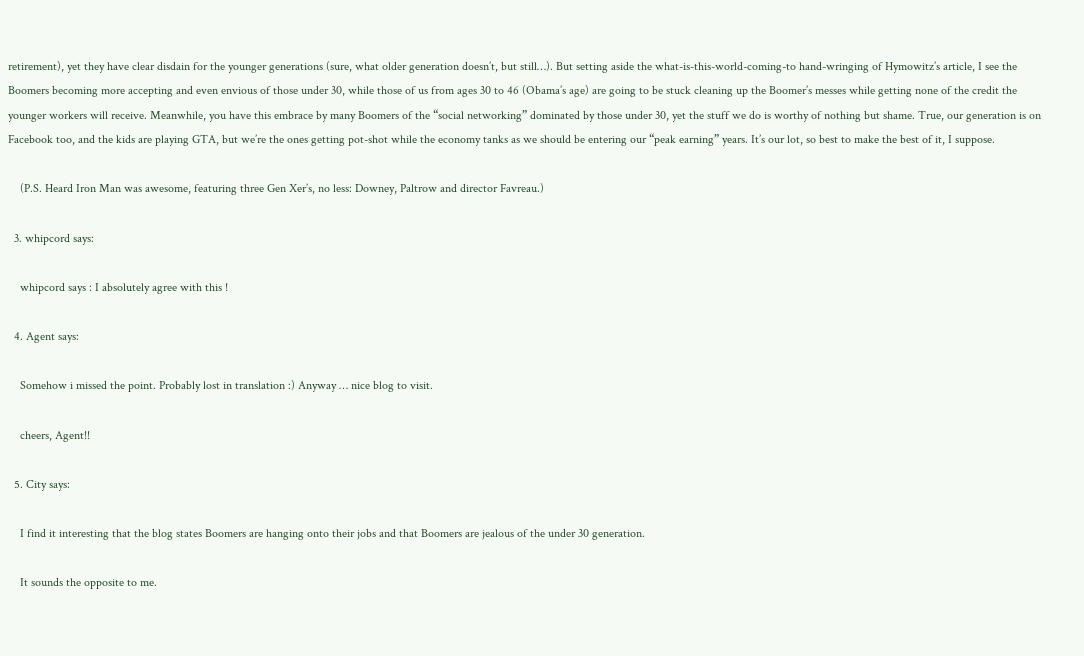retirement), yet they have clear disdain for the younger generations (sure, what older generation doesn’t, but still…). But setting aside the what-is-this-world-coming-to hand-wringing of Hymowitz’s article, I see the Boomers becoming more accepting and even envious of those under 30, while those of us from ages 30 to 46 (Obama’s age) are going to be stuck cleaning up the Boomer’s messes while getting none of the credit the younger workers will receive. Meanwhile, you have this embrace by many Boomers of the “social networking” dominated by those under 30, yet the stuff we do is worthy of nothing but shame. True, our generation is on Facebook too, and the kids are playing GTA, but we’re the ones getting pot-shot while the economy tanks as we should be entering our “peak earning” years. It’s our lot, so best to make the best of it, I suppose.

    (P.S. Heard Iron Man was awesome, featuring three Gen Xer’s, no less: Downey, Paltrow and director Favreau.)

  3. whipcord says:

    whipcord says : I absolutely agree with this !

  4. Agent says:

    Somehow i missed the point. Probably lost in translation :) Anyway … nice blog to visit.

    cheers, Agent!!

  5. City says:

    I find it interesting that the blog states Boomers are hanging onto their jobs and that Boomers are jealous of the under 30 generation.

    It sounds the opposite to me.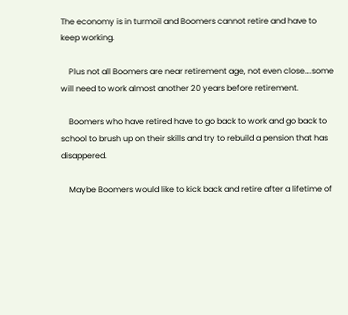The economy is in turmoil and Boomers cannot retire and have to keep working.

    Plus not all Boomers are near retirement age, not even close….some will need to work almost another 20 years before retirement.

    Boomers who have retired have to go back to work and go back to school to brush up on their skills and try to rebuild a pension that has disappered.

    Maybe Boomers would like to kick back and retire after a lifetime of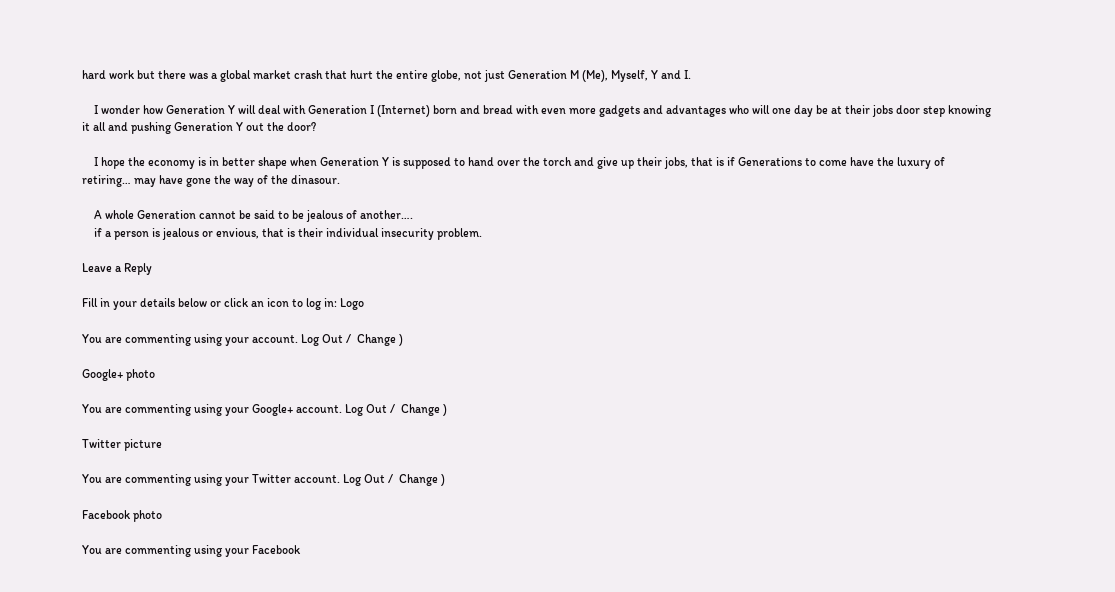hard work but there was a global market crash that hurt the entire globe, not just Generation M (Me), Myself, Y and I.

    I wonder how Generation Y will deal with Generation I (Internet) born and bread with even more gadgets and advantages who will one day be at their jobs door step knowing it all and pushing Generation Y out the door?

    I hope the economy is in better shape when Generation Y is supposed to hand over the torch and give up their jobs, that is if Generations to come have the luxury of retiring… may have gone the way of the dinasour.

    A whole Generation cannot be said to be jealous of another….
    if a person is jealous or envious, that is their individual insecurity problem.

Leave a Reply

Fill in your details below or click an icon to log in: Logo

You are commenting using your account. Log Out /  Change )

Google+ photo

You are commenting using your Google+ account. Log Out /  Change )

Twitter picture

You are commenting using your Twitter account. Log Out /  Change )

Facebook photo

You are commenting using your Facebook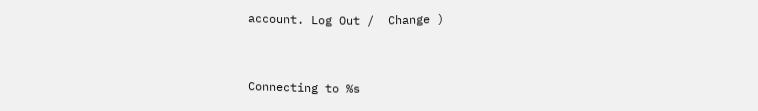account. Log Out /  Change )


Connecting to %s